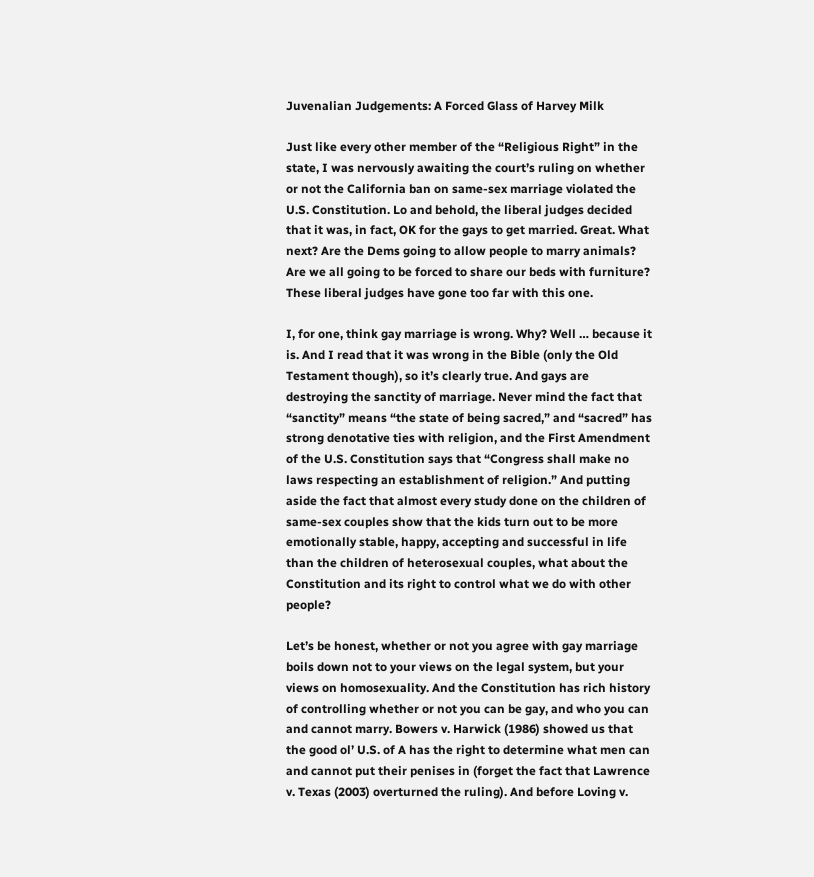Juvenalian Judgements: A Forced Glass of Harvey Milk

Just like every other member of the “Religious Right” in the state, I was nervously awaiting the court’s ruling on whether or not the California ban on same-sex marriage violated the U.S. Constitution. Lo and behold, the liberal judges decided that it was, in fact, OK for the gays to get married. Great. What next? Are the Dems going to allow people to marry animals? Are we all going to be forced to share our beds with furniture? These liberal judges have gone too far with this one.

I, for one, think gay marriage is wrong. Why? Well … because it is. And I read that it was wrong in the Bible (only the Old Testament though), so it’s clearly true. And gays are destroying the sanctity of marriage. Never mind the fact that “sanctity” means “the state of being sacred,” and “sacred” has strong denotative ties with religion, and the First Amendment of the U.S. Constitution says that “Congress shall make no laws respecting an establishment of religion.” And putting aside the fact that almost every study done on the children of same-sex couples show that the kids turn out to be more emotionally stable, happy, accepting and successful in life than the children of heterosexual couples, what about the Constitution and its right to control what we do with other people?

Let’s be honest, whether or not you agree with gay marriage boils down not to your views on the legal system, but your views on homosexuality. And the Constitution has rich history of controlling whether or not you can be gay, and who you can and cannot marry. Bowers v. Harwick (1986) showed us that the good ol’ U.S. of A has the right to determine what men can and cannot put their penises in (forget the fact that Lawrence v. Texas (2003) overturned the ruling). And before Loving v.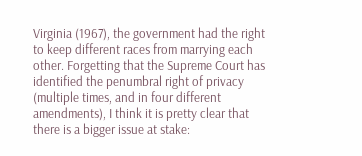Virginia (1967), the government had the right to keep different races from marrying each other. Forgetting that the Supreme Court has identified the penumbral right of privacy (multiple times, and in four different amendments), I think it is pretty clear that there is a bigger issue at stake: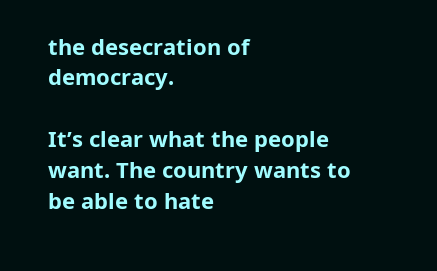the desecration of democracy.

It’s clear what the people want. The country wants to be able to hate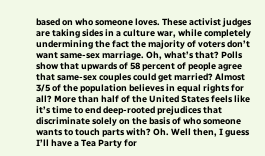based on who someone loves. These activist judges are taking sides in a culture war, while completely undermining the fact the majority of voters don’t want same-sex marriage. Oh, what’s that? Polls show that upwards of 58 percent of people agree that same-sex couples could get married? Almost 3/5 of the population believes in equal rights for all? More than half of the United States feels like it’s time to end deep-rooted prejudices that discriminate solely on the basis of who someone wants to touch parts with? Oh. Well then, I guess I’ll have a Tea Party for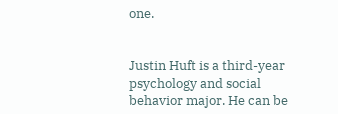one.


Justin Huft is a third-year psychology and social behavior major. He can be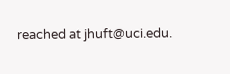reached at jhuft@uci.edu.